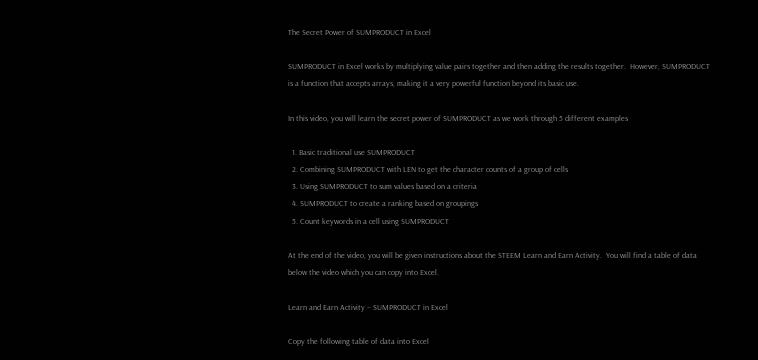The Secret Power of SUMPRODUCT in Excel

SUMPRODUCT in Excel works by multiplying value pairs together and then adding the results together.  However, SUMPRODUCT is a function that accepts arrays, making it a very powerful function beyond its basic use.

In this video, you will learn the secret power of SUMPRODUCT as we work through 5 different examples

  1. Basic traditional use SUMPRODUCT
  2. Combining SUMPRODUCT with LEN to get the character counts of a group of cells
  3. Using SUMPRODUCT to sum values based on a criteria
  4. SUMPRODUCT to create a ranking based on groupings
  5. Count keywords in a cell using SUMPRODUCT

At the end of the video, you will be given instructions about the STEEM Learn and Earn Activity.  You will find a table of data below the video which you can copy into Excel.

Learn and Earn Activity – SUMPRODUCT in Excel

Copy the following table of data into Excel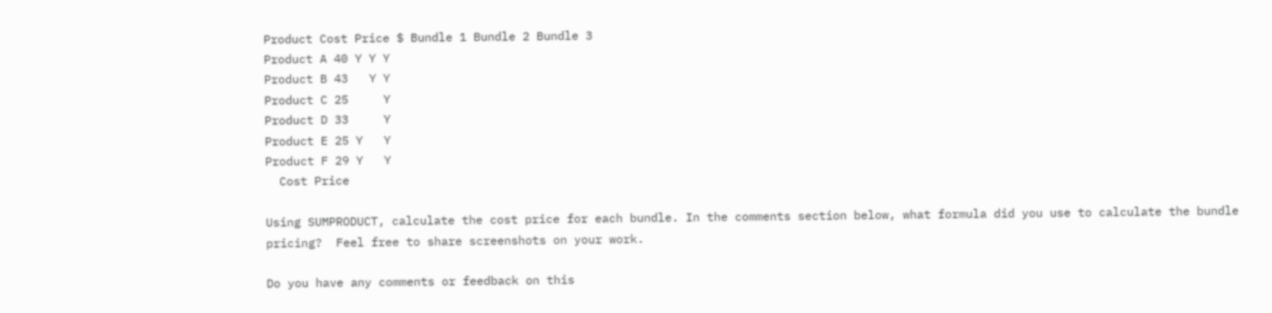Product Cost Price $ Bundle 1 Bundle 2 Bundle 3
Product A 40 Y Y Y
Product B 43   Y Y
Product C 25     Y
Product D 33     Y
Product E 25 Y   Y
Product F 29 Y   Y
  Cost Price

Using SUMPRODUCT, calculate the cost price for each bundle. In the comments section below, what formula did you use to calculate the bundle pricing?  Feel free to share screenshots on your work.

Do you have any comments or feedback on this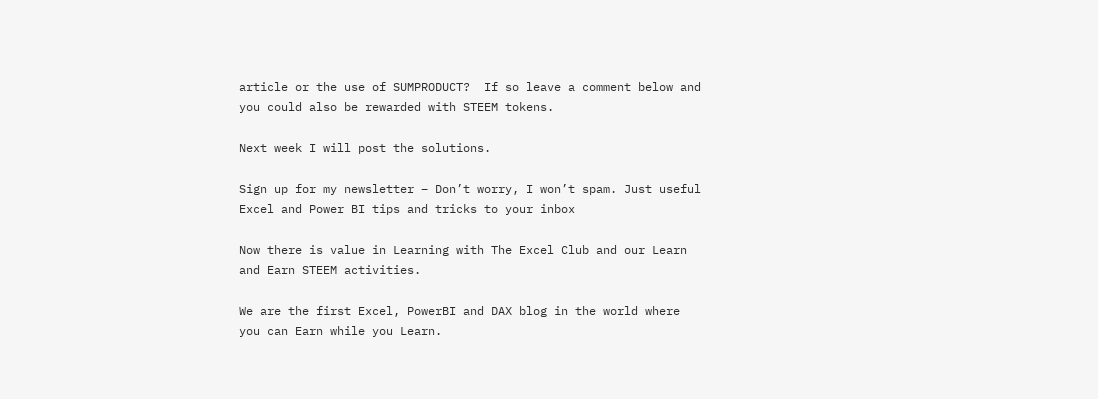article or the use of SUMPRODUCT?  If so leave a comment below and you could also be rewarded with STEEM tokens.

Next week I will post the solutions.

Sign up for my newsletter – Don’t worry, I won’t spam. Just useful Excel and Power BI tips and tricks to your inbox

Now there is value in Learning with The Excel Club and our Learn and Earn STEEM activities.

We are the first Excel, PowerBI and DAX blog in the world where you can Earn while you Learn.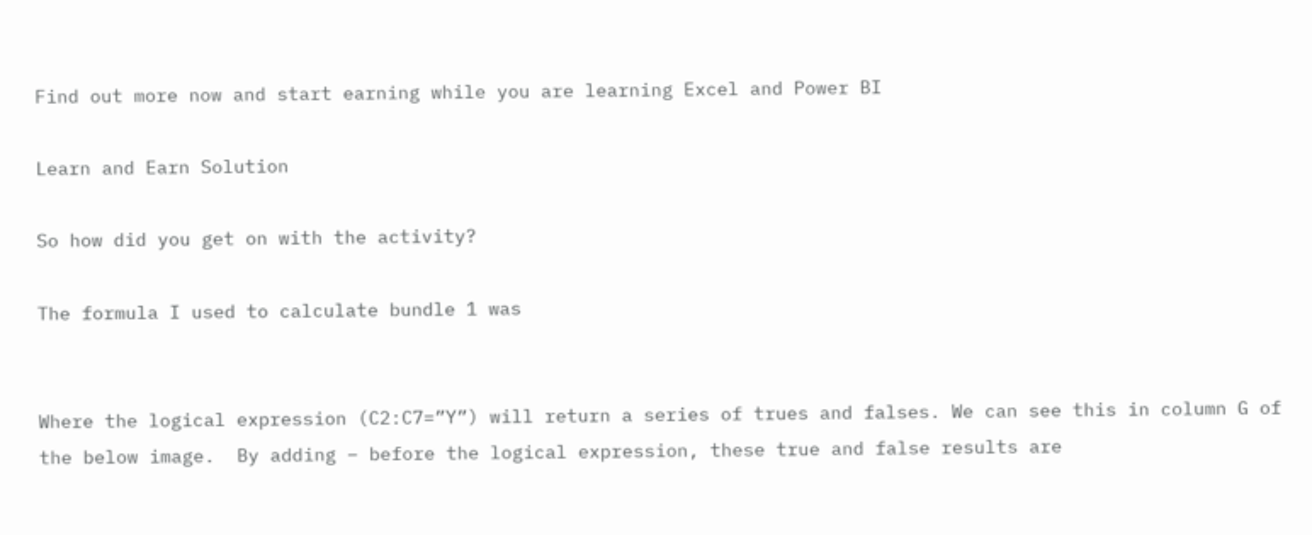Find out more now and start earning while you are learning Excel and Power BI

Learn and Earn Solution

So how did you get on with the activity?

The formula I used to calculate bundle 1 was


Where the logical expression (C2:C7=”Y”) will return a series of trues and falses. We can see this in column G of the below image.  By adding – before the logical expression, these true and false results are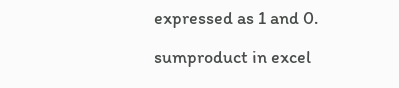expressed as 1 and 0.

sumproduct in excel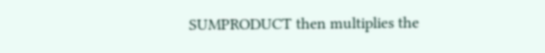SUMPRODUCT then multiplies the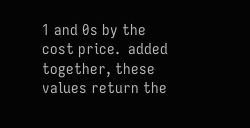1 and 0s by the cost price.  added together, these values return the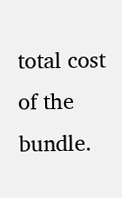total cost of the bundle.